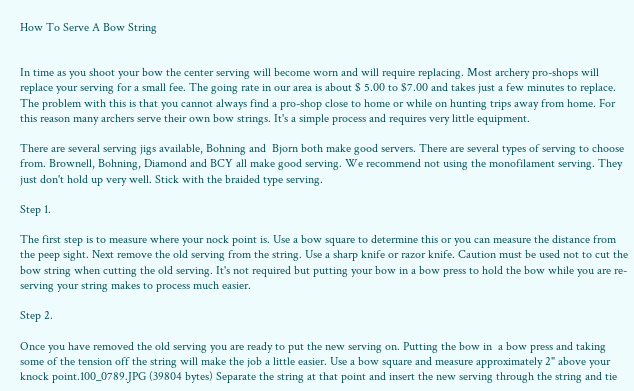How To Serve A Bow String


In time as you shoot your bow the center serving will become worn and will require replacing. Most archery pro-shops will replace your serving for a small fee. The going rate in our area is about $ 5.00 to $7.00 and takes just a few minutes to replace. The problem with this is that you cannot always find a pro-shop close to home or while on hunting trips away from home. For this reason many archers serve their own bow strings. It's a simple process and requires very little equipment.

There are several serving jigs available, Bohning and  Bjorn both make good servers. There are several types of serving to choose from. Brownell, Bohning, Diamond and BCY all make good serving. We recommend not using the monofilament serving. They just don't hold up very well. Stick with the braided type serving.

Step 1.

The first step is to measure where your nock point is. Use a bow square to determine this or you can measure the distance from the peep sight. Next remove the old serving from the string. Use a sharp knife or razor knife. Caution must be used not to cut the bow string when cutting the old serving. It's not required but putting your bow in a bow press to hold the bow while you are re-serving your string makes to process much easier.

Step 2.

Once you have removed the old serving you are ready to put the new serving on. Putting the bow in  a bow press and taking some of the tension off the string will make the job a little easier. Use a bow square and measure approximately 2" above your knock point.100_0789.JPG (39804 bytes) Separate the string at that point and insert the new serving through the string and tie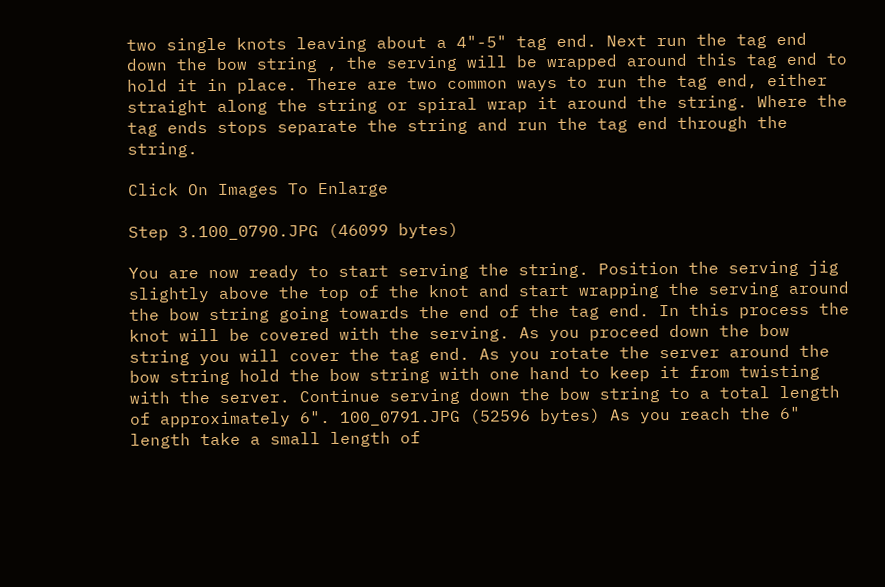two single knots leaving about a 4"-5" tag end. Next run the tag end down the bow string , the serving will be wrapped around this tag end to hold it in place. There are two common ways to run the tag end, either straight along the string or spiral wrap it around the string. Where the tag ends stops separate the string and run the tag end through the string.

Click On Images To Enlarge

Step 3.100_0790.JPG (46099 bytes)

You are now ready to start serving the string. Position the serving jig slightly above the top of the knot and start wrapping the serving around the bow string going towards the end of the tag end. In this process the knot will be covered with the serving. As you proceed down the bow string you will cover the tag end. As you rotate the server around the bow string hold the bow string with one hand to keep it from twisting with the server. Continue serving down the bow string to a total length of approximately 6". 100_0791.JPG (52596 bytes) As you reach the 6" length take a small length of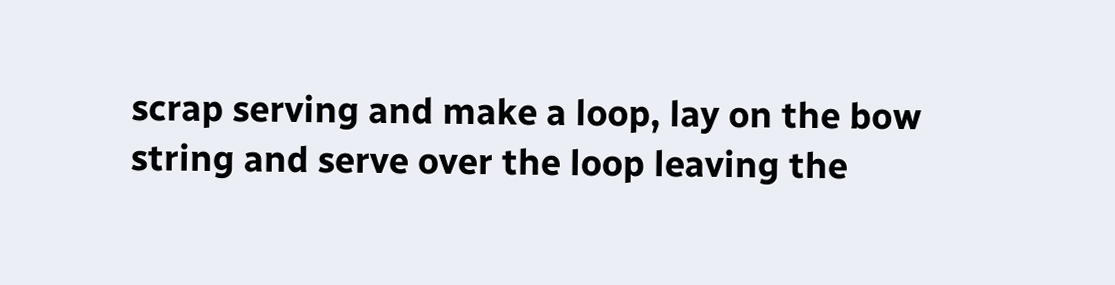scrap serving and make a loop, lay on the bow string and serve over the loop leaving the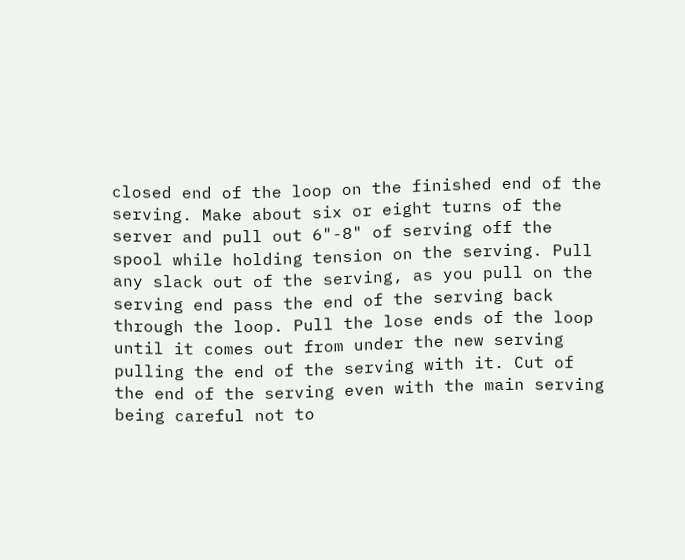closed end of the loop on the finished end of the serving. Make about six or eight turns of the server and pull out 6"-8" of serving off the spool while holding tension on the serving. Pull any slack out of the serving, as you pull on the serving end pass the end of the serving back through the loop. Pull the lose ends of the loop until it comes out from under the new serving pulling the end of the serving with it. Cut of the end of the serving even with the main serving being careful not to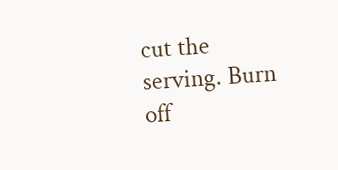cut the serving. Burn off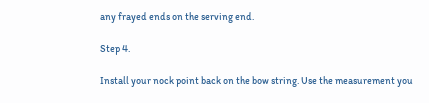any frayed ends on the serving end.

Step 4.

Install your nock point back on the bow string. Use the measurement you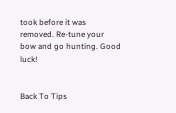took before it was removed. Re-tune your bow and go hunting. Good luck!


Back To Tips